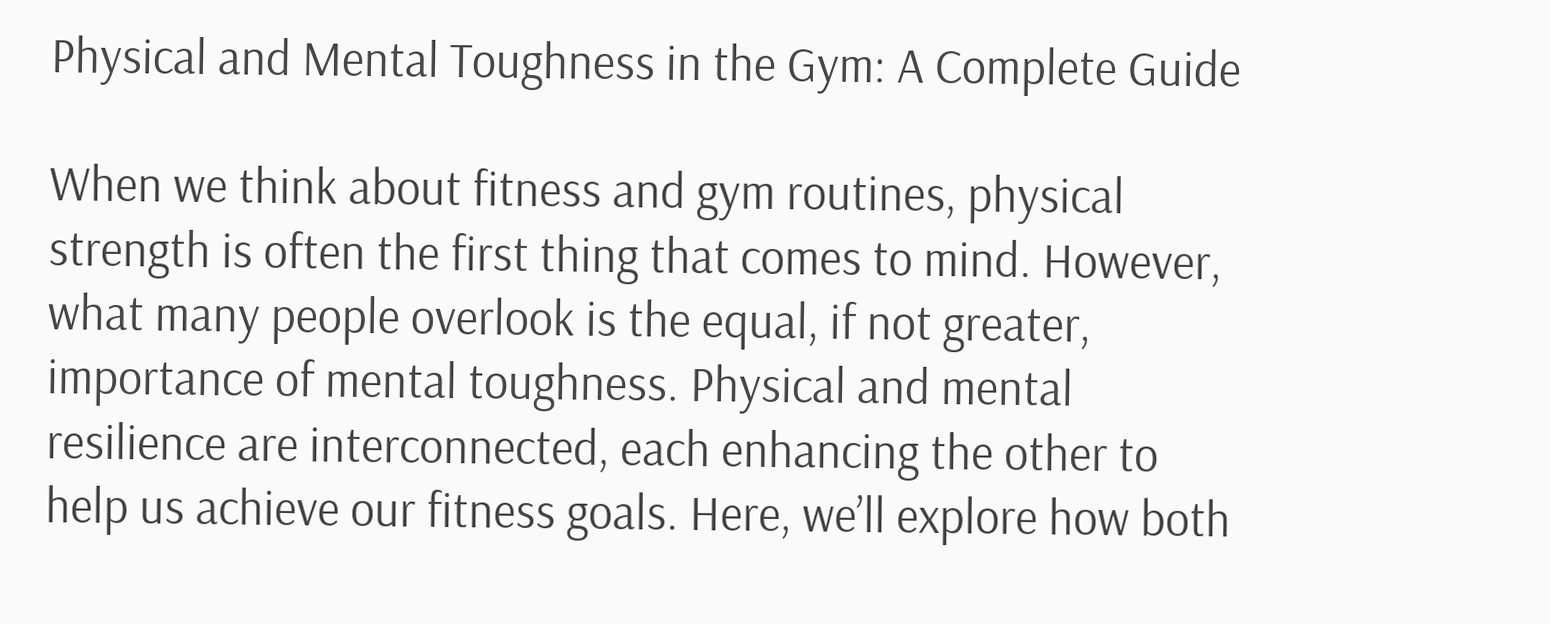Physical and Mental Toughness in the Gym: A Complete Guide

When we think about fitness and gym routines, physical strength is often the first thing that comes to mind. However, what many people overlook is the equal, if not greater, importance of mental toughness. Physical and mental resilience are interconnected, each enhancing the other to help us achieve our fitness goals. Here, we’ll explore how both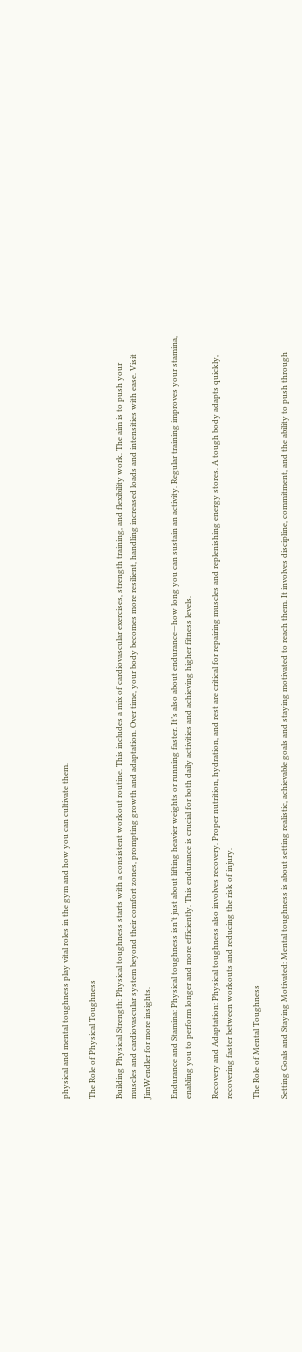physical and mental toughness play vital roles in the gym and how you can cultivate them.

The Role of Physical Toughness

Building Physical Strength: Physical toughness starts with a consistent workout routine. This includes a mix of cardiovascular exercises, strength training, and flexibility work. The aim is to push your muscles and cardiovascular system beyond their comfort zones, prompting growth and adaptation. Over time, your body becomes more resilient, handling increased loads and intensities with ease. Visit JimWendler for more insights.

Endurance and Stamina: Physical toughness isn’t just about lifting heavier weights or running faster. It’s also about endurance—how long you can sustain an activity. Regular training improves your stamina, enabling you to perform longer and more efficiently. This endurance is crucial for both daily activities and achieving higher fitness levels.

Recovery and Adaptation: Physical toughness also involves recovery. Proper nutrition, hydration, and rest are critical for repairing muscles and replenishing energy stores. A tough body adapts quickly, recovering faster between workouts and reducing the risk of injury.

The Role of Mental Toughness

Setting Goals and Staying Motivated: Mental toughness is about setting realistic, achievable goals and staying motivated to reach them. It involves discipline, commitment, and the ability to push through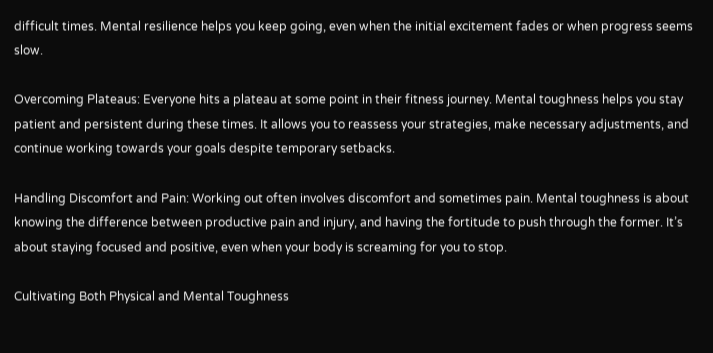difficult times. Mental resilience helps you keep going, even when the initial excitement fades or when progress seems slow.

Overcoming Plateaus: Everyone hits a plateau at some point in their fitness journey. Mental toughness helps you stay patient and persistent during these times. It allows you to reassess your strategies, make necessary adjustments, and continue working towards your goals despite temporary setbacks.

Handling Discomfort and Pain: Working out often involves discomfort and sometimes pain. Mental toughness is about knowing the difference between productive pain and injury, and having the fortitude to push through the former. It’s about staying focused and positive, even when your body is screaming for you to stop.

Cultivating Both Physical and Mental Toughness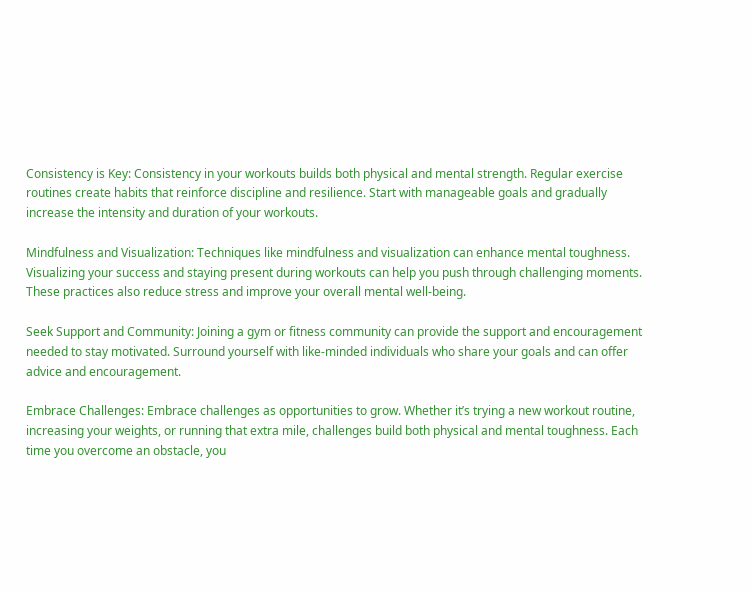Consistency is Key: Consistency in your workouts builds both physical and mental strength. Regular exercise routines create habits that reinforce discipline and resilience. Start with manageable goals and gradually increase the intensity and duration of your workouts.

Mindfulness and Visualization: Techniques like mindfulness and visualization can enhance mental toughness. Visualizing your success and staying present during workouts can help you push through challenging moments. These practices also reduce stress and improve your overall mental well-being.

Seek Support and Community: Joining a gym or fitness community can provide the support and encouragement needed to stay motivated. Surround yourself with like-minded individuals who share your goals and can offer advice and encouragement.

Embrace Challenges: Embrace challenges as opportunities to grow. Whether it’s trying a new workout routine, increasing your weights, or running that extra mile, challenges build both physical and mental toughness. Each time you overcome an obstacle, you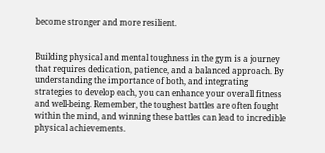become stronger and more resilient.


Building physical and mental toughness in the gym is a journey that requires dedication, patience, and a balanced approach. By understanding the importance of both, and integrating strategies to develop each, you can enhance your overall fitness and well-being. Remember, the toughest battles are often fought within the mind, and winning these battles can lead to incredible physical achievements.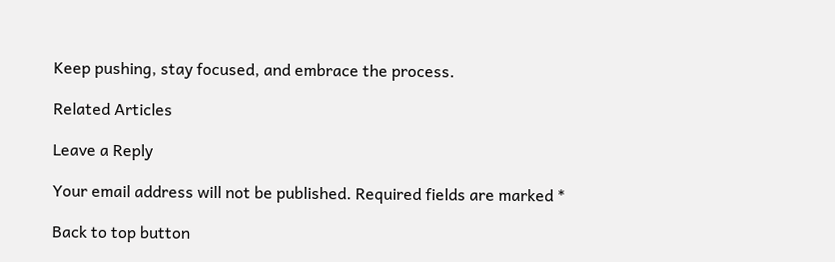Keep pushing, stay focused, and embrace the process.

Related Articles

Leave a Reply

Your email address will not be published. Required fields are marked *

Back to top button